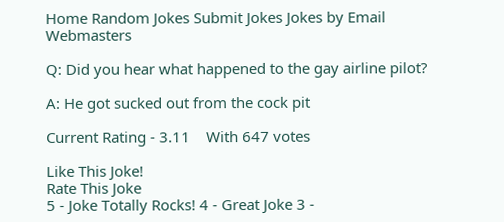Home Random Jokes Submit Jokes Jokes by Email Webmasters

Q: Did you hear what happened to the gay airline pilot?

A: He got sucked out from the cock pit

Current Rating - 3.11    With 647 votes

Like This Joke!
Rate This Joke
5 - Joke Totally Rocks! 4 - Great Joke 3 -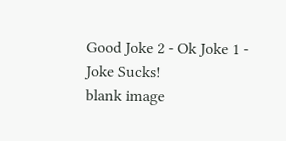Good Joke 2 - Ok Joke 1 - Joke Sucks!
blank image